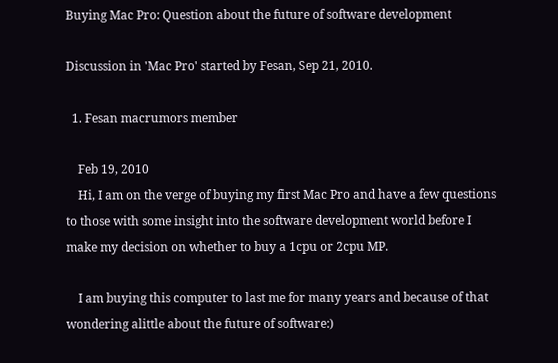Buying Mac Pro: Question about the future of software development

Discussion in 'Mac Pro' started by Fesan, Sep 21, 2010.

  1. Fesan macrumors member

    Feb 19, 2010
    Hi, I am on the verge of buying my first Mac Pro and have a few questions to those with some insight into the software development world before I make my decision on whether to buy a 1cpu or 2cpu MP.

    I am buying this computer to last me for many years and because of that wondering alittle about the future of software:)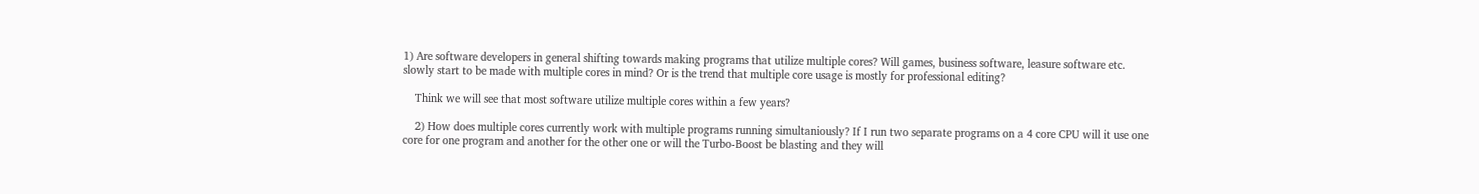1) Are software developers in general shifting towards making programs that utilize multiple cores? Will games, business software, leasure software etc. slowly start to be made with multiple cores in mind? Or is the trend that multiple core usage is mostly for professional editing?

    Think we will see that most software utilize multiple cores within a few years?

    2) How does multiple cores currently work with multiple programs running simultaniously? If I run two separate programs on a 4 core CPU will it use one core for one program and another for the other one or will the Turbo-Boost be blasting and they will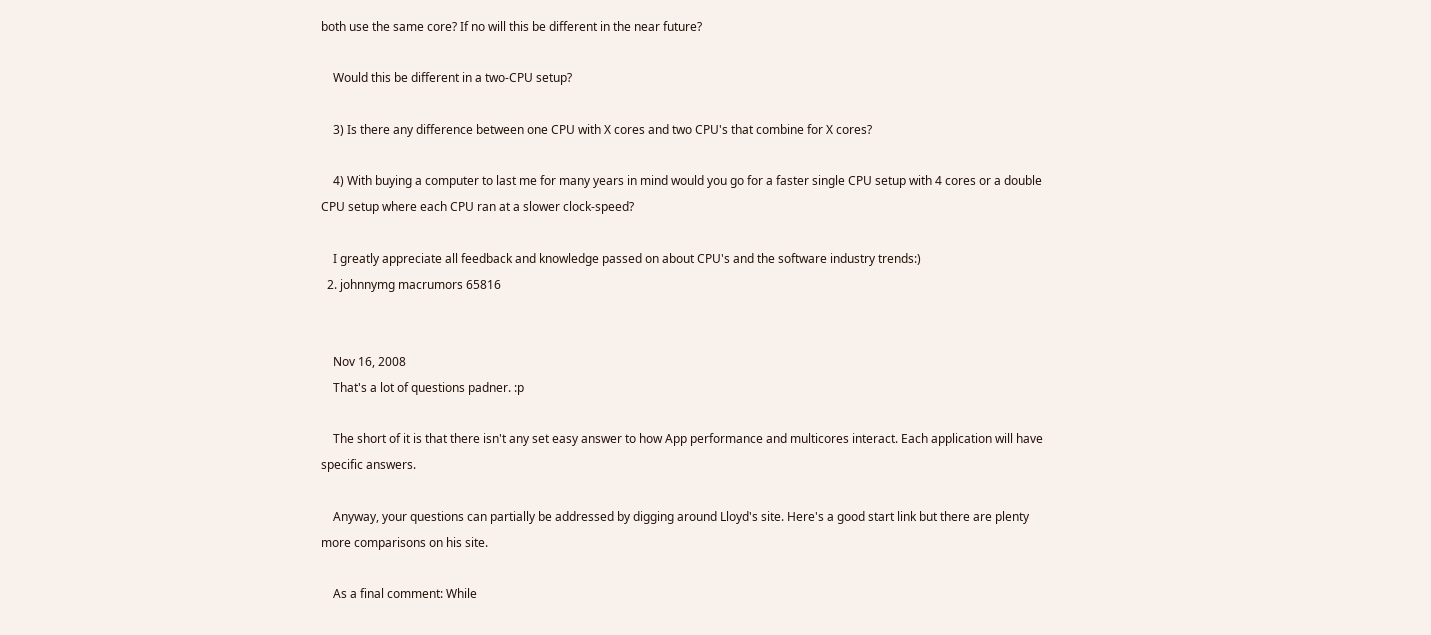both use the same core? If no will this be different in the near future?

    Would this be different in a two-CPU setup?

    3) Is there any difference between one CPU with X cores and two CPU's that combine for X cores?

    4) With buying a computer to last me for many years in mind would you go for a faster single CPU setup with 4 cores or a double CPU setup where each CPU ran at a slower clock-speed?

    I greatly appreciate all feedback and knowledge passed on about CPU's and the software industry trends:)
  2. johnnymg macrumors 65816


    Nov 16, 2008
    That's a lot of questions padner. :p

    The short of it is that there isn't any set easy answer to how App performance and multicores interact. Each application will have specific answers.

    Anyway, your questions can partially be addressed by digging around Lloyd's site. Here's a good start link but there are plenty more comparisons on his site.

    As a final comment: While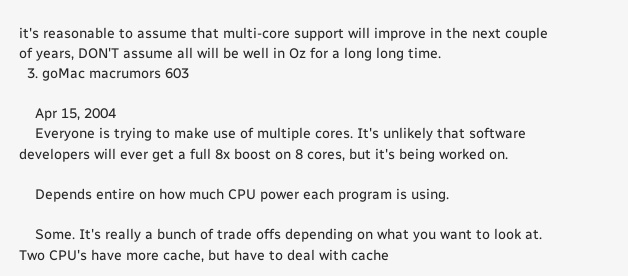it's reasonable to assume that multi-core support will improve in the next couple of years, DON'T assume all will be well in Oz for a long long time.
  3. goMac macrumors 603

    Apr 15, 2004
    Everyone is trying to make use of multiple cores. It's unlikely that software developers will ever get a full 8x boost on 8 cores, but it's being worked on.

    Depends entire on how much CPU power each program is using.

    Some. It's really a bunch of trade offs depending on what you want to look at. Two CPU's have more cache, but have to deal with cache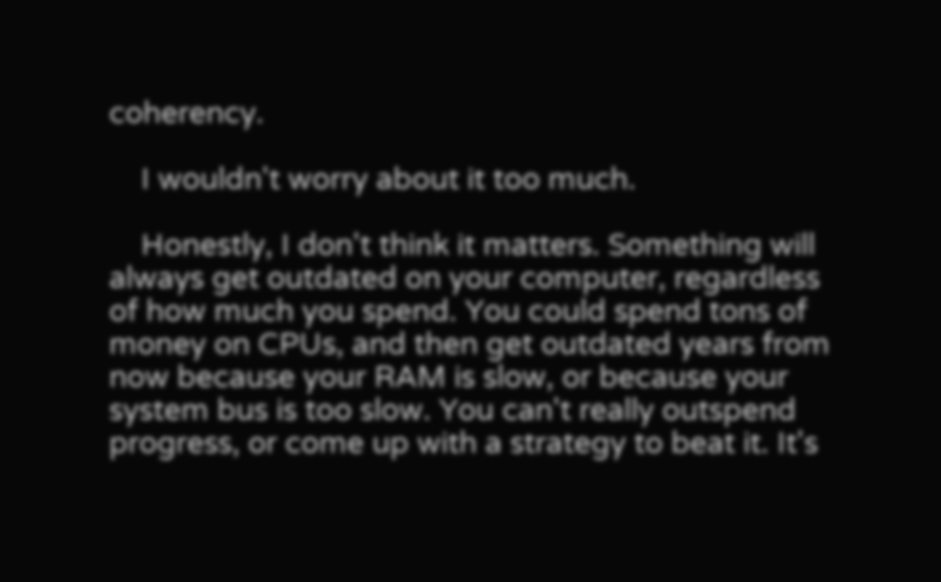coherency.

    I wouldn't worry about it too much.

    Honestly, I don't think it matters. Something will always get outdated on your computer, regardless of how much you spend. You could spend tons of money on CPUs, and then get outdated years from now because your RAM is slow, or because your system bus is too slow. You can't really outspend progress, or come up with a strategy to beat it. It's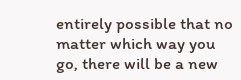entirely possible that no matter which way you go, there will be a new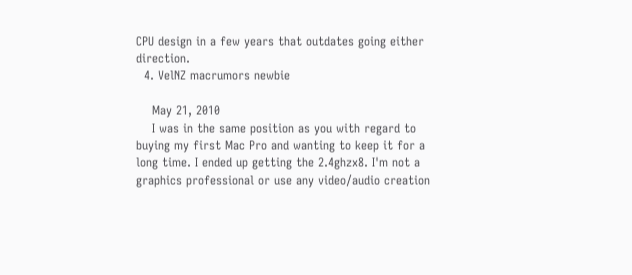CPU design in a few years that outdates going either direction.
  4. VelNZ macrumors newbie

    May 21, 2010
    I was in the same position as you with regard to buying my first Mac Pro and wanting to keep it for a long time. I ended up getting the 2.4ghzx8. I'm not a graphics professional or use any video/audio creation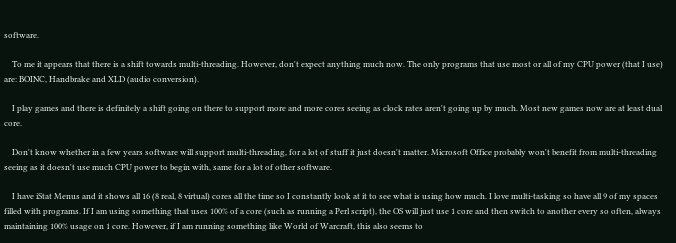software.

    To me it appears that there is a shift towards multi-threading. However, don't expect anything much now. The only programs that use most or all of my CPU power (that I use) are: BOINC, Handbrake and XLD (audio conversion).

    I play games and there is definitely a shift going on there to support more and more cores seeing as clock rates aren't going up by much. Most new games now are at least dual core.

    Don't know whether in a few years software will support multi-threading, for a lot of stuff it just doesn't matter. Microsoft Office probably won't benefit from multi-threading seeing as it doesn't use much CPU power to begin with, same for a lot of other software.

    I have iStat Menus and it shows all 16 (8 real, 8 virtual) cores all the time so I constantly look at it to see what is using how much. I love multi-tasking so have all 9 of my spaces filled with programs. If I am using something that uses 100% of a core (such as running a Perl script), the OS will just use 1 core and then switch to another every so often, always maintaining 100% usage on 1 core. However, if I am running something like World of Warcraft, this also seems to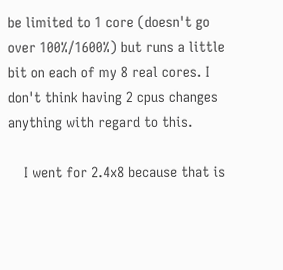be limited to 1 core (doesn't go over 100%/1600%) but runs a little bit on each of my 8 real cores. I don't think having 2 cpus changes anything with regard to this.

    I went for 2.4x8 because that is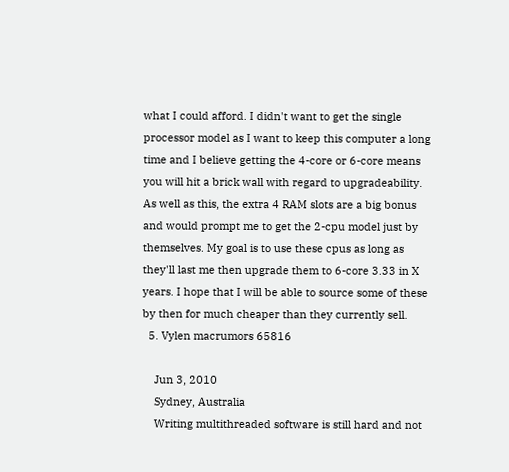what I could afford. I didn't want to get the single processor model as I want to keep this computer a long time and I believe getting the 4-core or 6-core means you will hit a brick wall with regard to upgradeability. As well as this, the extra 4 RAM slots are a big bonus and would prompt me to get the 2-cpu model just by themselves. My goal is to use these cpus as long as they'll last me then upgrade them to 6-core 3.33 in X years. I hope that I will be able to source some of these by then for much cheaper than they currently sell.
  5. Vylen macrumors 65816

    Jun 3, 2010
    Sydney, Australia
    Writing multithreaded software is still hard and not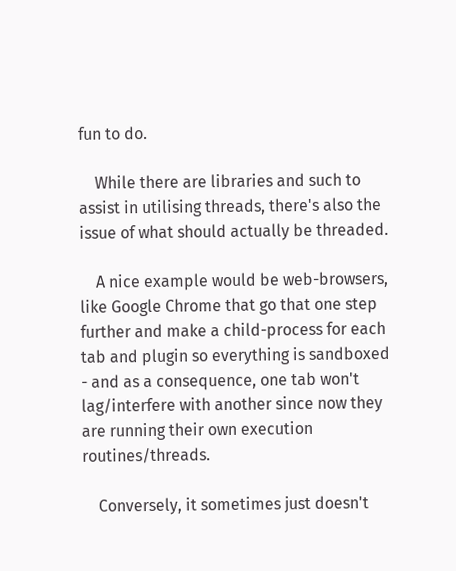fun to do.

    While there are libraries and such to assist in utilising threads, there's also the issue of what should actually be threaded.

    A nice example would be web-browsers, like Google Chrome that go that one step further and make a child-process for each tab and plugin so everything is sandboxed - and as a consequence, one tab won't lag/interfere with another since now they are running their own execution routines/threads.

    Conversely, it sometimes just doesn't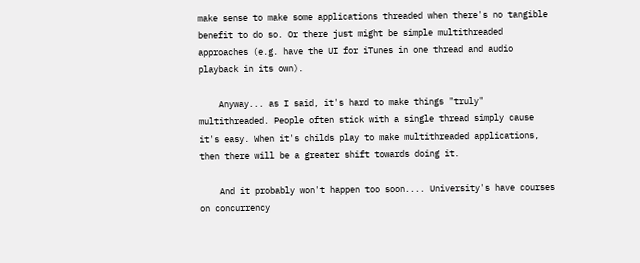make sense to make some applications threaded when there's no tangible benefit to do so. Or there just might be simple multithreaded approaches (e.g. have the UI for iTunes in one thread and audio playback in its own).

    Anyway... as I said, it's hard to make things "truly" multithreaded. People often stick with a single thread simply cause it's easy. When it's childs play to make multithreaded applications, then there will be a greater shift towards doing it.

    And it probably won't happen too soon.... University's have courses on concurrency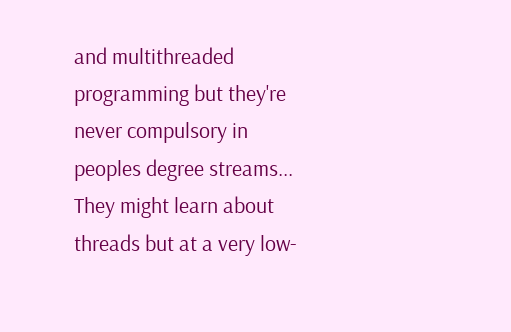and multithreaded programming but they're never compulsory in peoples degree streams... They might learn about threads but at a very low-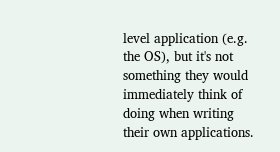level application (e.g. the OS), but it's not something they would immediately think of doing when writing their own applications.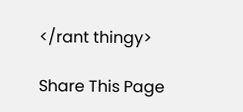</rant thingy>

Share This Page